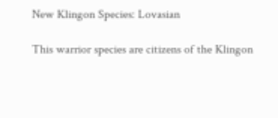New Klingon Species: Lovasian

This warrior species are citizens of the Klingon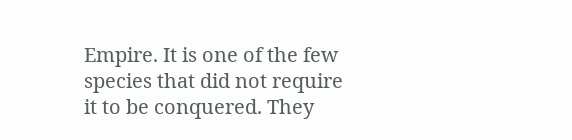Empire. It is one of the few species that did not require it to be conquered. They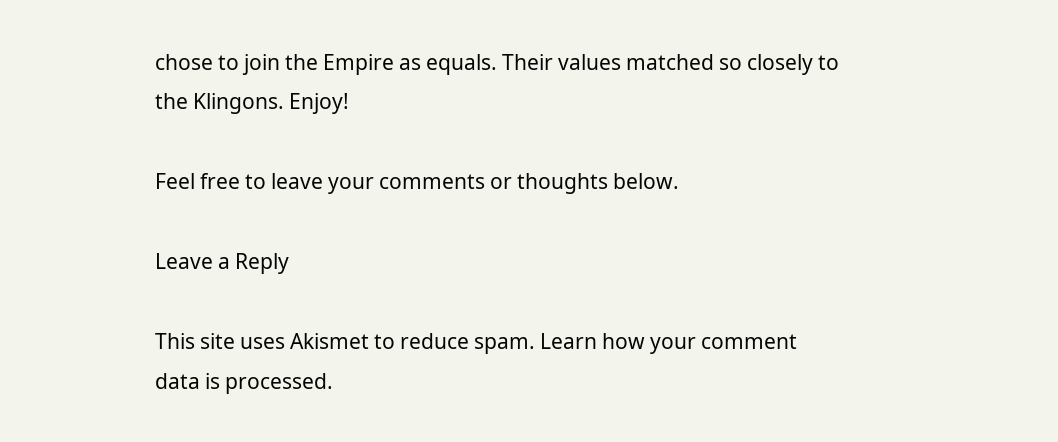chose to join the Empire as equals. Their values matched so closely to the Klingons. Enjoy!

Feel free to leave your comments or thoughts below.

Leave a Reply

This site uses Akismet to reduce spam. Learn how your comment data is processed.